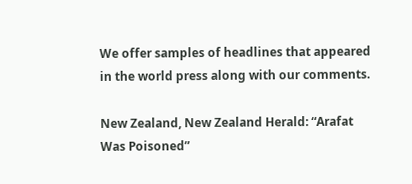We offer samples of headlines that appeared in the world press along with our comments.

New Zealand, New Zealand Herald: “Arafat Was Poisoned”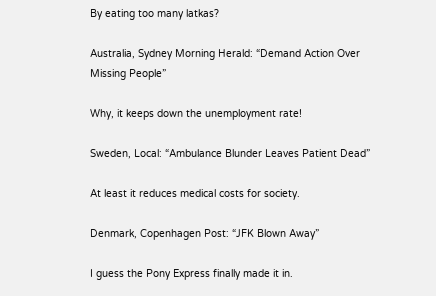By eating too many latkas?

Australia, Sydney Morning Herald: “Demand Action Over Missing People”

Why, it keeps down the unemployment rate!

Sweden, Local: “Ambulance Blunder Leaves Patient Dead”

At least it reduces medical costs for society.

Denmark, Copenhagen Post: “JFK Blown Away”

I guess the Pony Express finally made it in.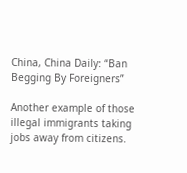China, China Daily: “Ban Begging By Foreigners”

Another example of those illegal immigrants taking jobs away from citizens.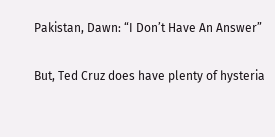Pakistan, Dawn: “I Don’t Have An Answer”

But, Ted Cruz does have plenty of hysteria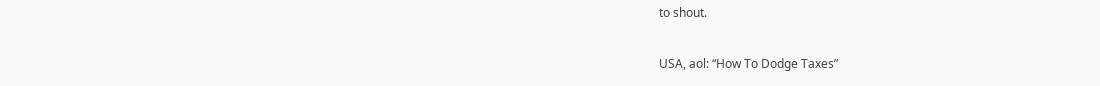to shout.

USA, aol: “How To Dodge Taxes”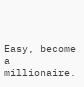Easy, become a millionaire.